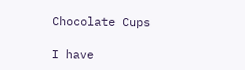Chocolate Cups

I have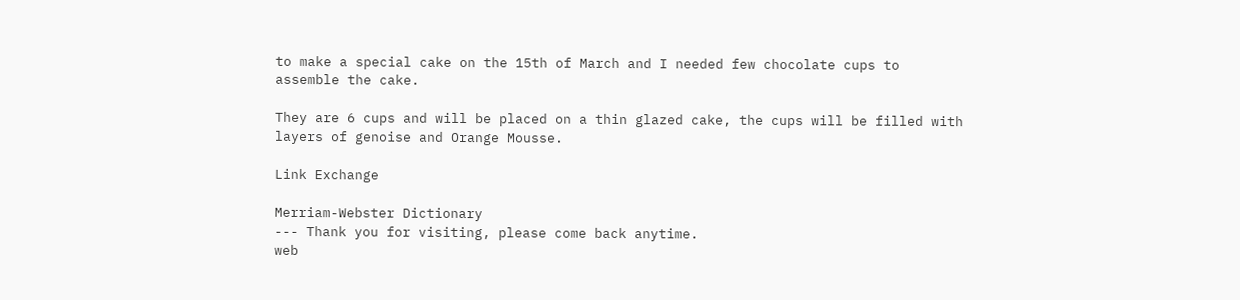to make a special cake on the 15th of March and I needed few chocolate cups to assemble the cake.

They are 6 cups and will be placed on a thin glazed cake, the cups will be filled with layers of genoise and Orange Mousse.

Link Exchange

Merriam-Webster Dictionary
--- Thank you for visiting, please come back anytime.
web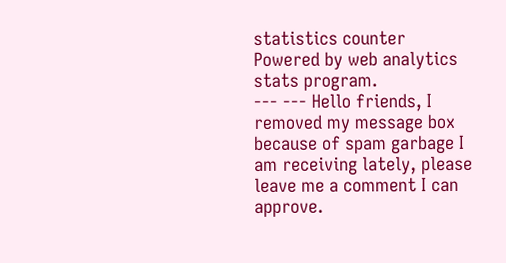statistics counter
Powered by web analytics stats program.
--- --- Hello friends, I removed my message box because of spam garbage I am receiving lately, please leave me a comment I can approve.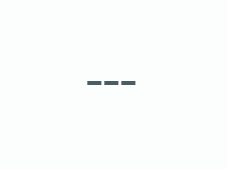---